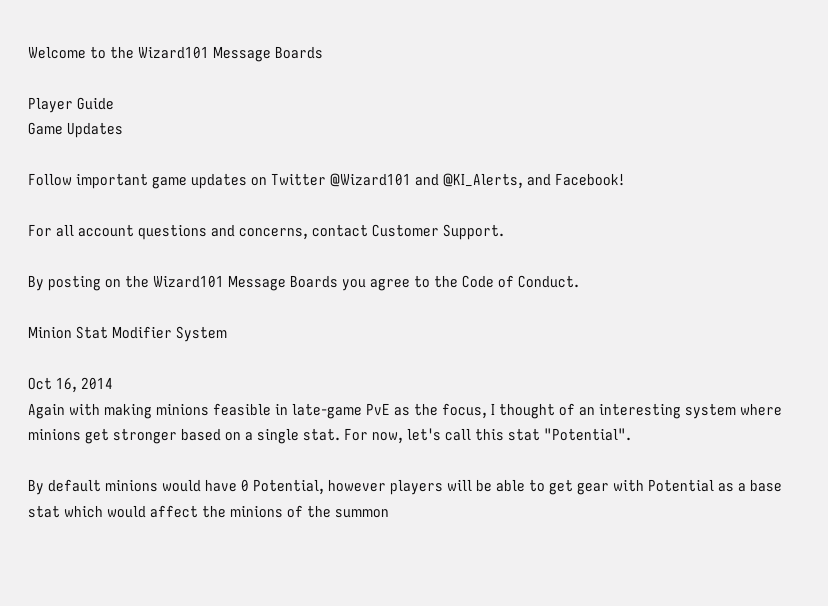Welcome to the Wizard101 Message Boards

Player Guide
Game Updates

Follow important game updates on Twitter @Wizard101 and @KI_Alerts, and Facebook!

For all account questions and concerns, contact Customer Support.

By posting on the Wizard101 Message Boards you agree to the Code of Conduct.

Minion Stat Modifier System

Oct 16, 2014
Again with making minions feasible in late-game PvE as the focus, I thought of an interesting system where minions get stronger based on a single stat. For now, let's call this stat "Potential".

By default minions would have 0 Potential, however players will be able to get gear with Potential as a base stat which would affect the minions of the summon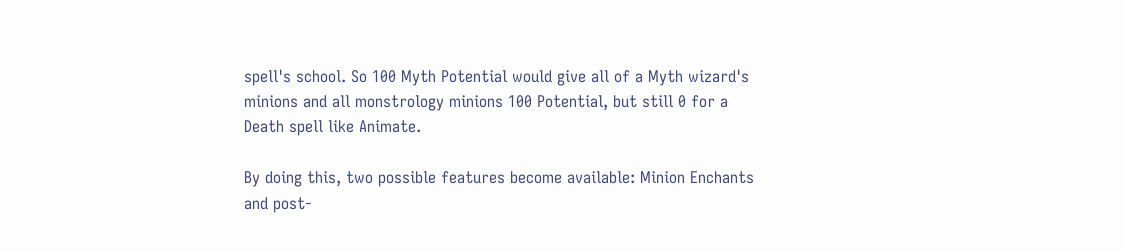spell's school. So 100 Myth Potential would give all of a Myth wizard's minions and all monstrology minions 100 Potential, but still 0 for a Death spell like Animate.

By doing this, two possible features become available: Minion Enchants and post-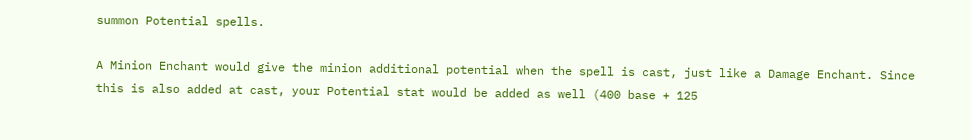summon Potential spells.

A Minion Enchant would give the minion additional potential when the spell is cast, just like a Damage Enchant. Since this is also added at cast, your Potential stat would be added as well (400 base + 125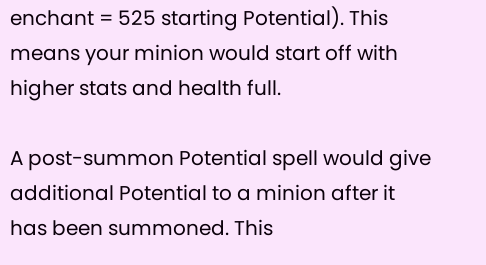enchant = 525 starting Potential). This means your minion would start off with higher stats and health full.

A post-summon Potential spell would give additional Potential to a minion after it has been summoned. This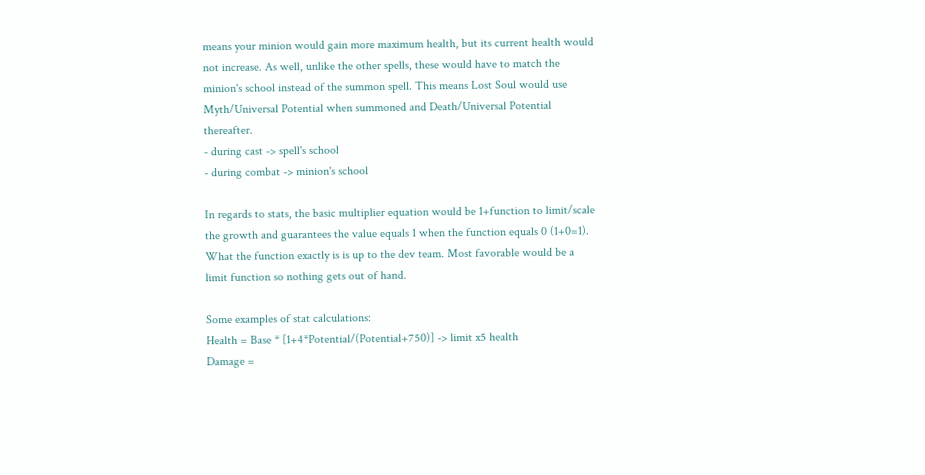means your minion would gain more maximum health, but its current health would not increase. As well, unlike the other spells, these would have to match the minion's school instead of the summon spell. This means Lost Soul would use Myth/Universal Potential when summoned and Death/Universal Potential thereafter.
- during cast -> spell's school
- during combat -> minion's school

In regards to stats, the basic multiplier equation would be 1+function to limit/scale the growth and guarantees the value equals 1 when the function equals 0 (1+0=1). What the function exactly is is up to the dev team. Most favorable would be a limit function so nothing gets out of hand.

Some examples of stat calculations:
Health = Base * [1+4*Potential/(Potential+750)] -> limit x5 health
Damage =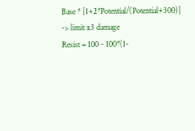Base * [1+2*Potential/(Potential+300)] -> limit x3 damage
Resist = 100 - 100*(1-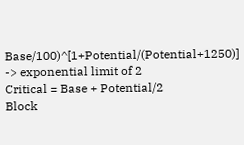Base/100)^[1+Potential/(Potential+1250)] -> exponential limit of 2
Critical = Base + Potential/2
Block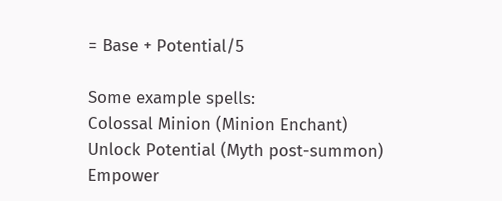= Base + Potential/5

Some example spells:
Colossal Minion (Minion Enchant)
Unlock Potential (Myth post-summon)
Empower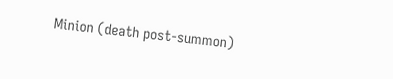Minion (death post-summon)